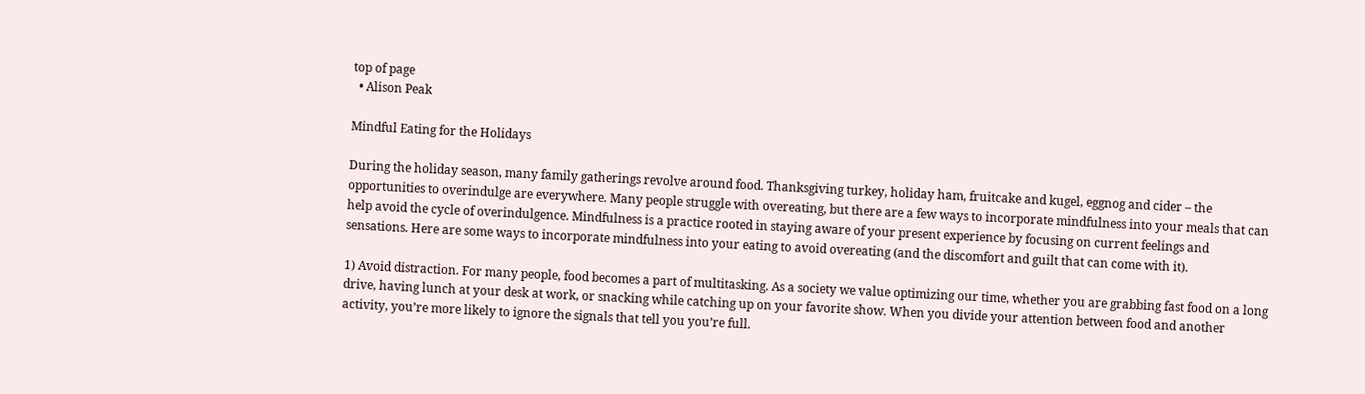top of page
  • Alison Peak

Mindful Eating for the Holidays

During the holiday season, many family gatherings revolve around food. Thanksgiving turkey, holiday ham, fruitcake and kugel, eggnog and cider – the opportunities to overindulge are everywhere. Many people struggle with overeating, but there are a few ways to incorporate mindfulness into your meals that can help avoid the cycle of overindulgence. Mindfulness is a practice rooted in staying aware of your present experience by focusing on current feelings and sensations. Here are some ways to incorporate mindfulness into your eating to avoid overeating (and the discomfort and guilt that can come with it).

1) Avoid distraction. For many people, food becomes a part of multitasking. As a society we value optimizing our time, whether you are grabbing fast food on a long drive, having lunch at your desk at work, or snacking while catching up on your favorite show. When you divide your attention between food and another activity, you’re more likely to ignore the signals that tell you you’re full.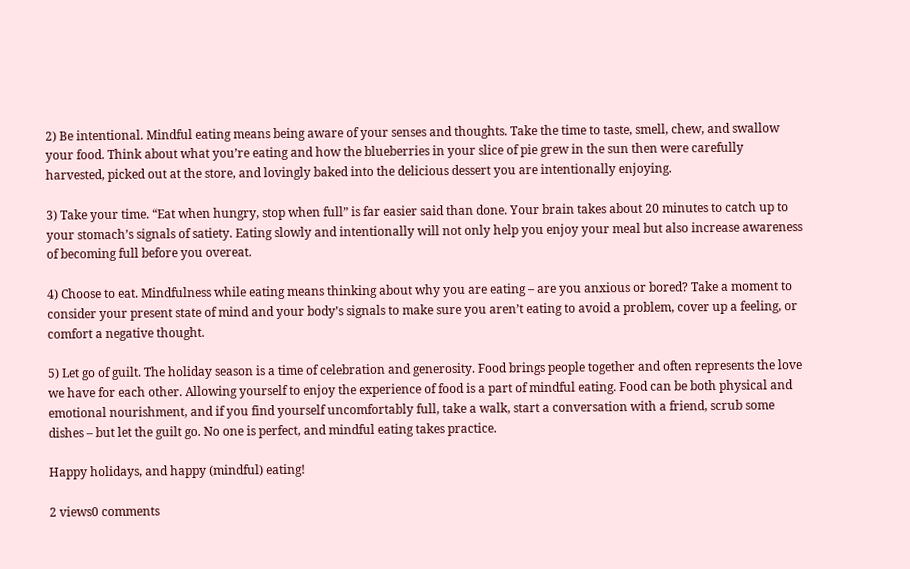2) Be intentional. Mindful eating means being aware of your senses and thoughts. Take the time to taste, smell, chew, and swallow your food. Think about what you’re eating and how the blueberries in your slice of pie grew in the sun then were carefully harvested, picked out at the store, and lovingly baked into the delicious dessert you are intentionally enjoying.

3) Take your time. “Eat when hungry, stop when full” is far easier said than done. Your brain takes about 20 minutes to catch up to your stomach’s signals of satiety. Eating slowly and intentionally will not only help you enjoy your meal but also increase awareness of becoming full before you overeat.

4) Choose to eat. Mindfulness while eating means thinking about why you are eating – are you anxious or bored? Take a moment to consider your present state of mind and your body’s signals to make sure you aren’t eating to avoid a problem, cover up a feeling, or comfort a negative thought.

5) Let go of guilt. The holiday season is a time of celebration and generosity. Food brings people together and often represents the love we have for each other. Allowing yourself to enjoy the experience of food is a part of mindful eating. Food can be both physical and emotional nourishment, and if you find yourself uncomfortably full, take a walk, start a conversation with a friend, scrub some dishes – but let the guilt go. No one is perfect, and mindful eating takes practice.

Happy holidays, and happy (mindful) eating!

2 views0 comments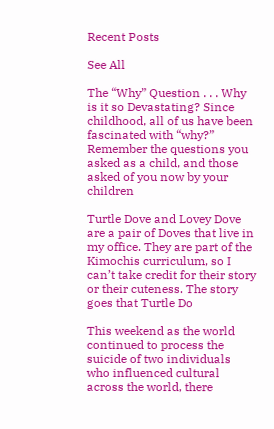Recent Posts

See All

The “Why” Question . . . Why is it so Devastating? Since childhood, all of us have been fascinated with “why?”  Remember the questions you asked as a child, and those asked of you now by your children

Turtle Dove and Lovey Dove are a pair of Doves that live in my office. They are part of the Kimochis curriculum, so I can’t take credit for their story or their cuteness. The story goes that Turtle Do

This weekend as the world continued to process the suicide of two individuals who influenced cultural across the world, there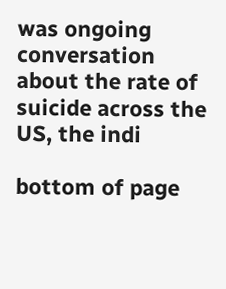was ongoing conversation about the rate of suicide across the US, the indi

bottom of page